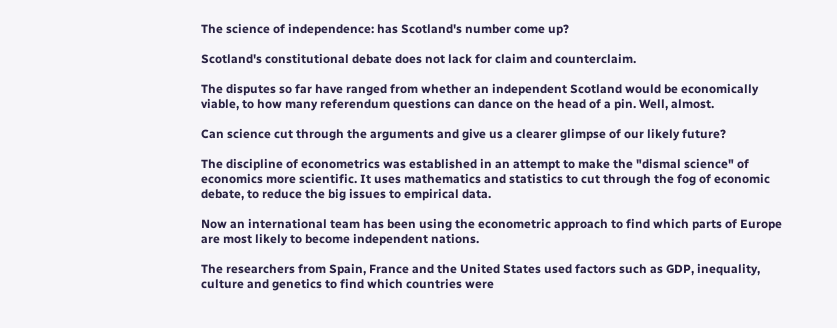The science of independence: has Scotland's number come up?

Scotland's constitutional debate does not lack for claim and counterclaim.

The disputes so far have ranged from whether an independent Scotland would be economically viable, to how many referendum questions can dance on the head of a pin. Well, almost.

Can science cut through the arguments and give us a clearer glimpse of our likely future?

The discipline of econometrics was established in an attempt to make the "dismal science" of economics more scientific. It uses mathematics and statistics to cut through the fog of economic debate, to reduce the big issues to empirical data.

Now an international team has been using the econometric approach to find which parts of Europe are most likely to become independent nations.

The researchers from Spain, France and the United States used factors such as GDP, inequality, culture and genetics to find which countries were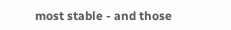most stable - and those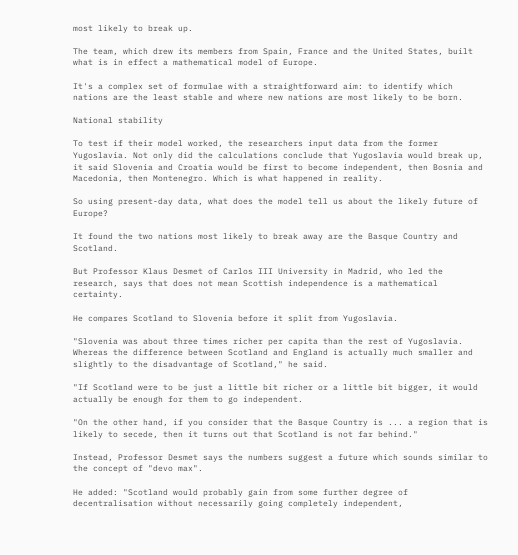most likely to break up.

The team, which drew its members from Spain, France and the United States, built what is in effect a mathematical model of Europe.

It's a complex set of formulae with a straightforward aim: to identify which nations are the least stable and where new nations are most likely to be born.

National stability

To test if their model worked, the researchers input data from the former Yugoslavia. Not only did the calculations conclude that Yugoslavia would break up, it said Slovenia and Croatia would be first to become independent, then Bosnia and Macedonia, then Montenegro. Which is what happened in reality.

So using present-day data, what does the model tell us about the likely future of Europe?

It found the two nations most likely to break away are the Basque Country and Scotland.

But Professor Klaus Desmet of Carlos III University in Madrid, who led the research, says that does not mean Scottish independence is a mathematical certainty.

He compares Scotland to Slovenia before it split from Yugoslavia.

"Slovenia was about three times richer per capita than the rest of Yugoslavia. Whereas the difference between Scotland and England is actually much smaller and slightly to the disadvantage of Scotland," he said.

"If Scotland were to be just a little bit richer or a little bit bigger, it would actually be enough for them to go independent.

"On the other hand, if you consider that the Basque Country is ... a region that is likely to secede, then it turns out that Scotland is not far behind."

Instead, Professor Desmet says the numbers suggest a future which sounds similar to the concept of "devo max".

He added: "Scotland would probably gain from some further degree of decentralisation without necessarily going completely independent,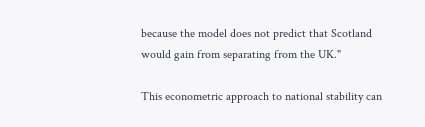because the model does not predict that Scotland would gain from separating from the UK."

This econometric approach to national stability can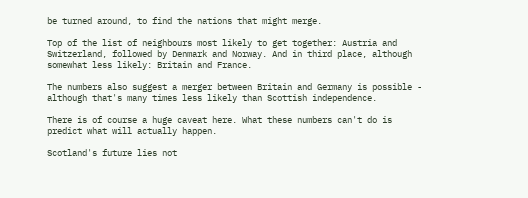be turned around, to find the nations that might merge.

Top of the list of neighbours most likely to get together: Austria and Switzerland, followed by Denmark and Norway. And in third place, although somewhat less likely: Britain and France.

The numbers also suggest a merger between Britain and Germany is possible - although that's many times less likely than Scottish independence.

There is of course a huge caveat here. What these numbers can't do is predict what will actually happen.

Scotland's future lies not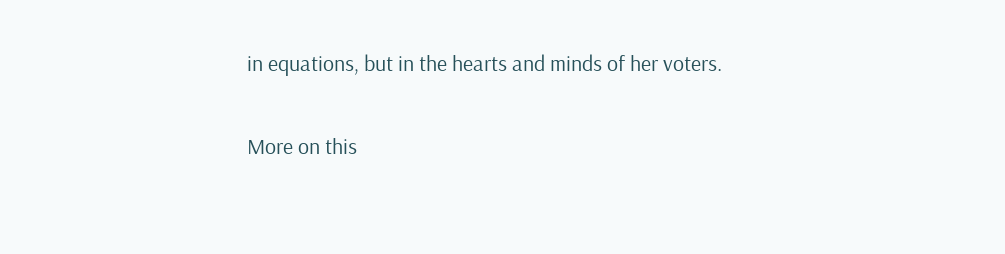in equations, but in the hearts and minds of her voters.

More on this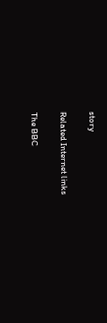story

Related Internet links

The BBC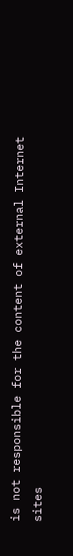is not responsible for the content of external Internet sites